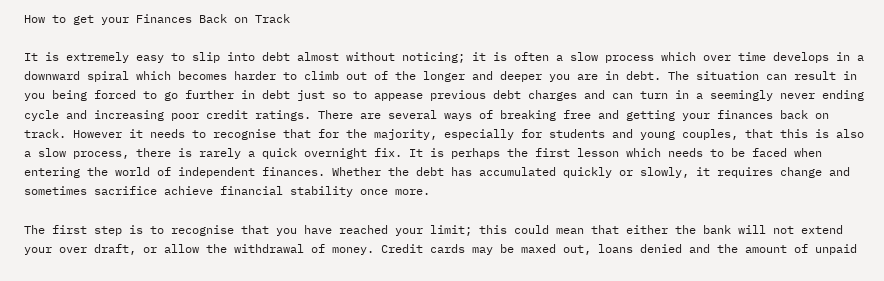How to get your Finances Back on Track

It is extremely easy to slip into debt almost without noticing; it is often a slow process which over time develops in a downward spiral which becomes harder to climb out of the longer and deeper you are in debt. The situation can result in you being forced to go further in debt just so to appease previous debt charges and can turn in a seemingly never ending cycle and increasing poor credit ratings. There are several ways of breaking free and getting your finances back on track. However it needs to recognise that for the majority, especially for students and young couples, that this is also a slow process, there is rarely a quick overnight fix. It is perhaps the first lesson which needs to be faced when entering the world of independent finances. Whether the debt has accumulated quickly or slowly, it requires change and sometimes sacrifice achieve financial stability once more.

The first step is to recognise that you have reached your limit; this could mean that either the bank will not extend your over draft, or allow the withdrawal of money. Credit cards may be maxed out, loans denied and the amount of unpaid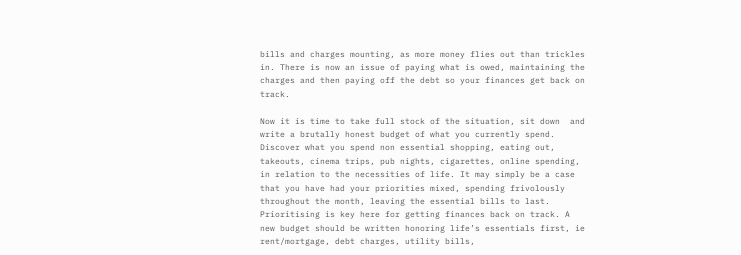bills and charges mounting, as more money flies out than trickles in. There is now an issue of paying what is owed, maintaining the charges and then paying off the debt so your finances get back on track.

Now it is time to take full stock of the situation, sit down  and write a brutally honest budget of what you currently spend. Discover what you spend non essential shopping, eating out, takeouts, cinema trips, pub nights, cigarettes, online spending, in relation to the necessities of life. It may simply be a case that you have had your priorities mixed, spending frivolously throughout the month, leaving the essential bills to last. Prioritising is key here for getting finances back on track. A new budget should be written honoring life’s essentials first, ie rent/mortgage, debt charges, utility bills,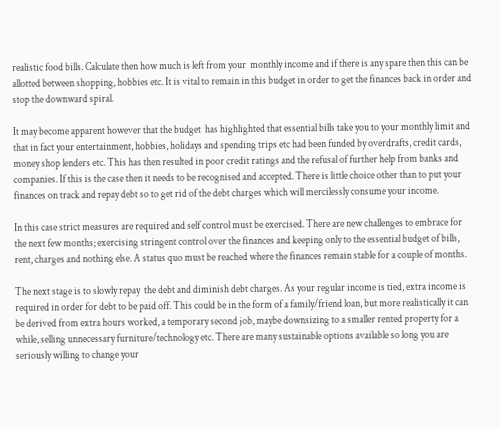realistic food bills. Calculate then how much is left from your  monthly income and if there is any spare then this can be allotted between shopping, hobbies etc. It is vital to remain in this budget in order to get the finances back in order and stop the downward spiral.

It may become apparent however that the budget  has highlighted that essential bills take you to your monthly limit and that in fact your entertainment, hobbies, holidays and spending trips etc had been funded by overdrafts, credit cards, money shop lenders etc. This has then resulted in poor credit ratings and the refusal of further help from banks and companies. If this is the case then it needs to be recognised and accepted. There is little choice other than to put your finances on track and repay debt so to get rid of the debt charges which will mercilessly consume your income.

In this case strict measures are required and self control must be exercised. There are new challenges to embrace for the next few months; exercising stringent control over the finances and keeping only to the essential budget of bills, rent, charges and nothing else. A status quo must be reached where the finances remain stable for a couple of months.

The next stage is to slowly repay  the debt and diminish debt charges. As your regular income is tied, extra income is required in order for debt to be paid off. This could be in the form of a family/friend loan, but more realistically it can be derived from extra hours worked, a temporary second job, maybe downsizing to a smaller rented property for a while, selling unnecessary furniture/technology etc. There are many sustainable options available so long you are seriously willing to change your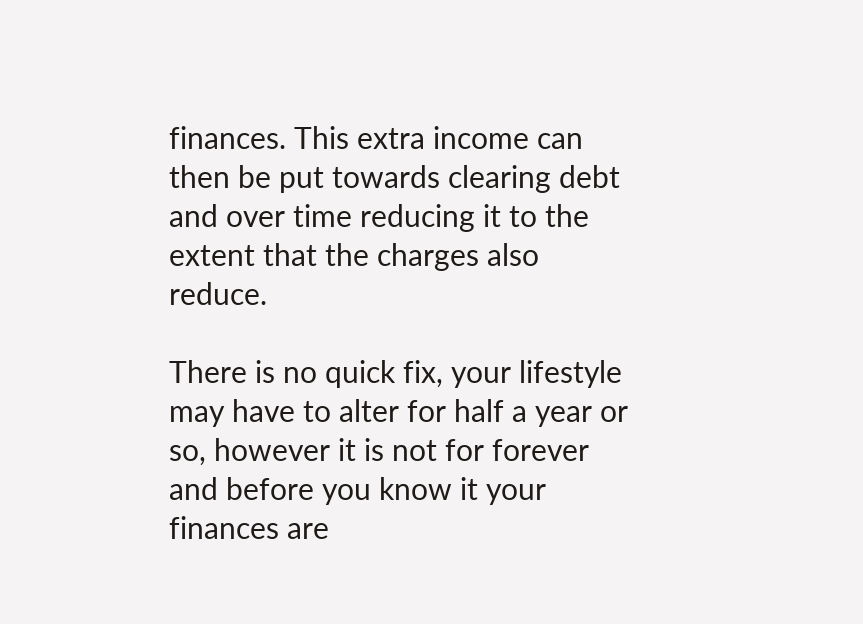finances. This extra income can then be put towards clearing debt and over time reducing it to the extent that the charges also reduce.

There is no quick fix, your lifestyle may have to alter for half a year or so, however it is not for forever and before you know it your finances are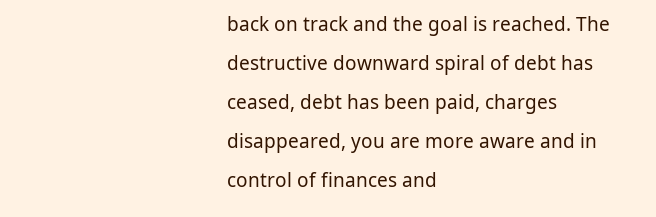back on track and the goal is reached. The destructive downward spiral of debt has ceased, debt has been paid, charges disappeared, you are more aware and in control of finances and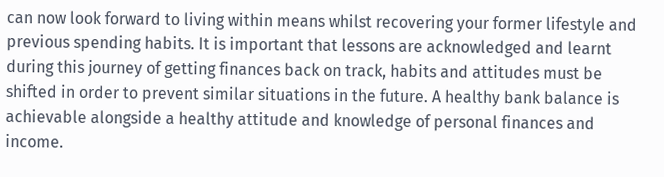can now look forward to living within means whilst recovering your former lifestyle and previous spending habits. It is important that lessons are acknowledged and learnt during this journey of getting finances back on track, habits and attitudes must be shifted in order to prevent similar situations in the future. A healthy bank balance is achievable alongside a healthy attitude and knowledge of personal finances and income.